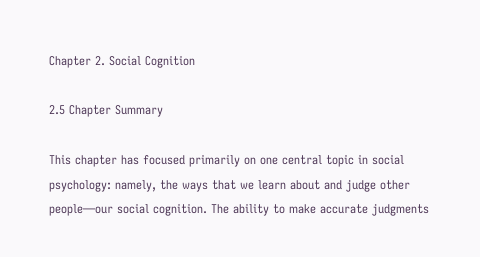Chapter 2. Social Cognition

2.5 Chapter Summary

This chapter has focused primarily on one central topic in social psychology: namely, the ways that we learn about and judge other people—our social cognition. The ability to make accurate judgments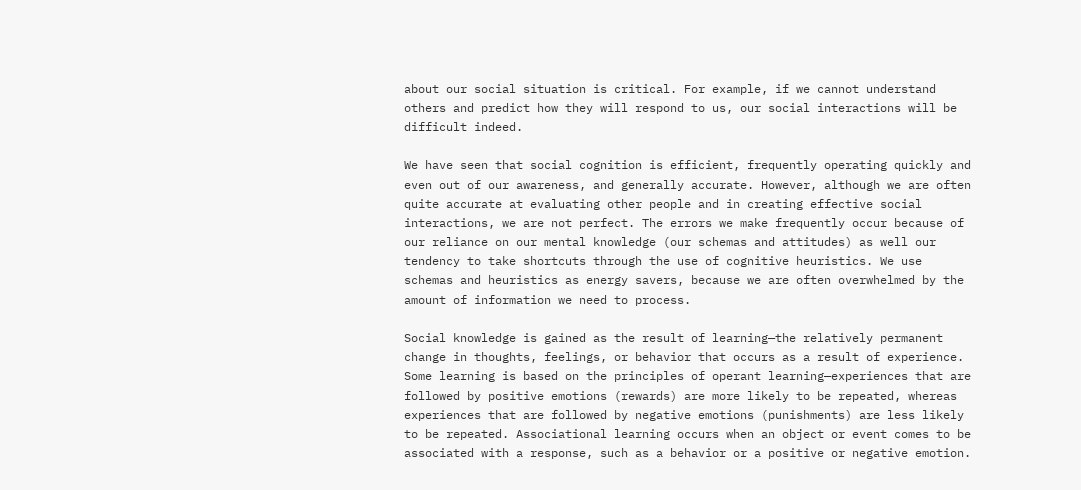about our social situation is critical. For example, if we cannot understand others and predict how they will respond to us, our social interactions will be difficult indeed.

We have seen that social cognition is efficient, frequently operating quickly and even out of our awareness, and generally accurate. However, although we are often quite accurate at evaluating other people and in creating effective social interactions, we are not perfect. The errors we make frequently occur because of our reliance on our mental knowledge (our schemas and attitudes) as well our tendency to take shortcuts through the use of cognitive heuristics. We use schemas and heuristics as energy savers, because we are often overwhelmed by the amount of information we need to process.

Social knowledge is gained as the result of learning—the relatively permanent change in thoughts, feelings, or behavior that occurs as a result of experience. Some learning is based on the principles of operant learning—experiences that are followed by positive emotions (rewards) are more likely to be repeated, whereas experiences that are followed by negative emotions (punishments) are less likely to be repeated. Associational learning occurs when an object or event comes to be associated with a response, such as a behavior or a positive or negative emotion.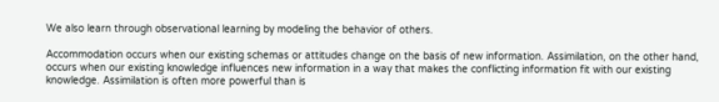We also learn through observational learning by modeling the behavior of others.

Accommodation occurs when our existing schemas or attitudes change on the basis of new information. Assimilation, on the other hand, occurs when our existing knowledge influences new information in a way that makes the conflicting information fit with our existing knowledge. Assimilation is often more powerful than is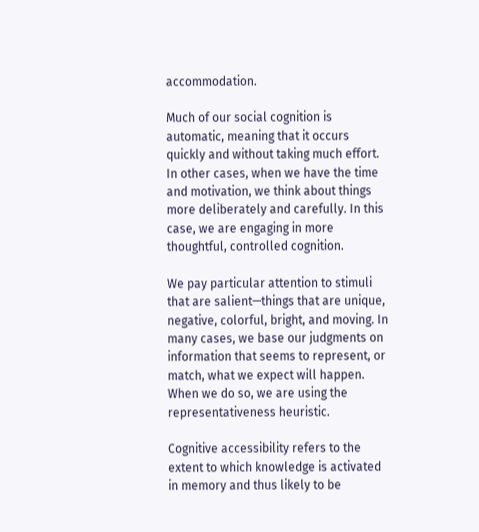accommodation.

Much of our social cognition is automatic, meaning that it occurs quickly and without taking much effort. In other cases, when we have the time and motivation, we think about things more deliberately and carefully. In this case, we are engaging in more thoughtful, controlled cognition.

We pay particular attention to stimuli that are salient—things that are unique, negative, colorful, bright, and moving. In many cases, we base our judgments on information that seems to represent, or match, what we expect will happen. When we do so, we are using the representativeness heuristic.

Cognitive accessibility refers to the extent to which knowledge is activated in memory and thus likely to be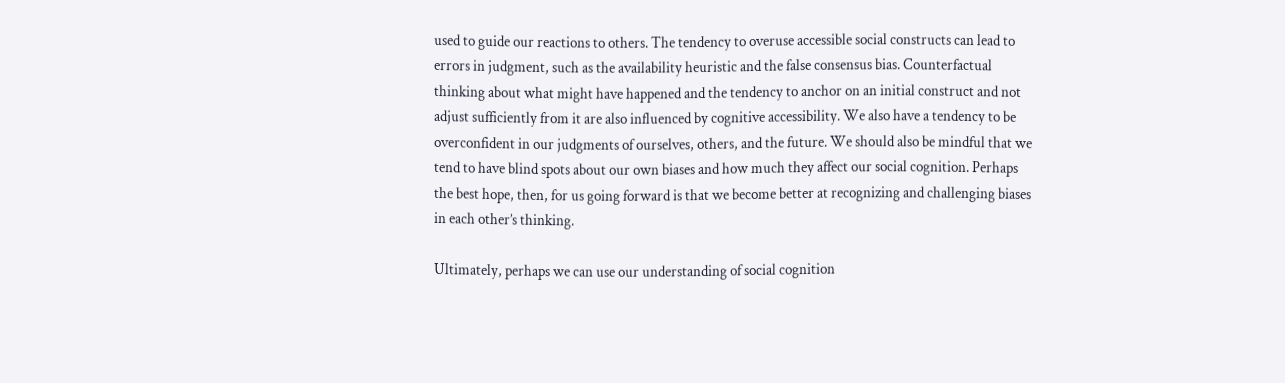used to guide our reactions to others. The tendency to overuse accessible social constructs can lead to errors in judgment, such as the availability heuristic and the false consensus bias. Counterfactual thinking about what might have happened and the tendency to anchor on an initial construct and not adjust sufficiently from it are also influenced by cognitive accessibility. We also have a tendency to be overconfident in our judgments of ourselves, others, and the future. We should also be mindful that we tend to have blind spots about our own biases and how much they affect our social cognition. Perhaps the best hope, then, for us going forward is that we become better at recognizing and challenging biases in each other’s thinking.

Ultimately, perhaps we can use our understanding of social cognition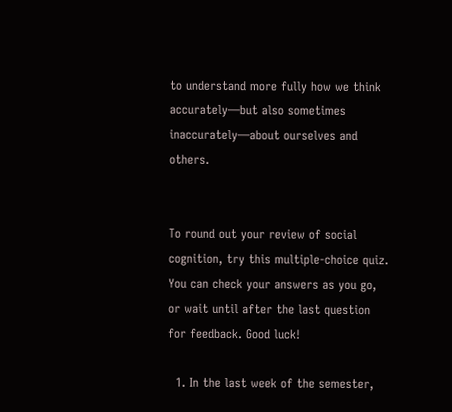to understand more fully how we think accurately—but also sometimes inaccurately—about ourselves and others.


To round out your review of social cognition, try this multiple-choice quiz. You can check your answers as you go, or wait until after the last question for feedback. Good luck!

  1. In the last week of the semester,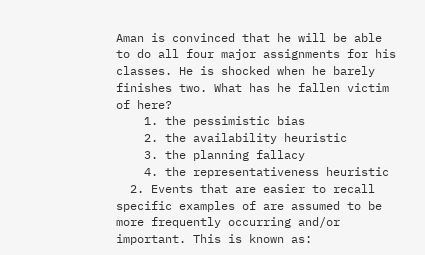Aman is convinced that he will be able to do all four major assignments for his classes. He is shocked when he barely finishes two. What has he fallen victim of here?
    1. the pessimistic bias
    2. the availability heuristic
    3. the planning fallacy
    4. the representativeness heuristic
  2. Events that are easier to recall specific examples of are assumed to be more frequently occurring and/or important. This is known as: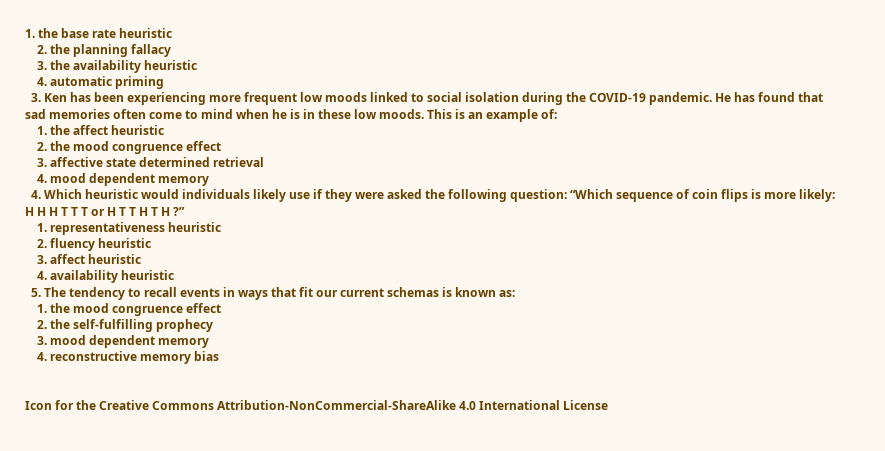1. the base rate heuristic
    2. the planning fallacy
    3. the availability heuristic
    4. automatic priming
  3. Ken has been experiencing more frequent low moods linked to social isolation during the COVID-19 pandemic. He has found that sad memories often come to mind when he is in these low moods. This is an example of:
    1. the affect heuristic
    2. the mood congruence effect
    3. affective state determined retrieval
    4. mood dependent memory
  4. Which heuristic would individuals likely use if they were asked the following question: “Which sequence of coin flips is more likely: H H H T T T or H T T H T H ?”
    1. representativeness heuristic
    2. fluency heuristic
    3. affect heuristic
    4. availability heuristic
  5. The tendency to recall events in ways that fit our current schemas is known as:
    1. the mood congruence effect
    2. the self-fulfilling prophecy
    3. mood dependent memory
    4. reconstructive memory bias


Icon for the Creative Commons Attribution-NonCommercial-ShareAlike 4.0 International License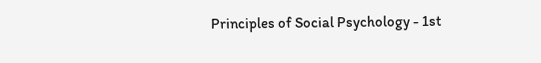Principles of Social Psychology - 1st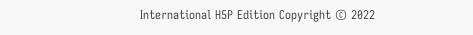International H5P Edition Copyright © 2022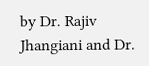by Dr. Rajiv Jhangiani and Dr.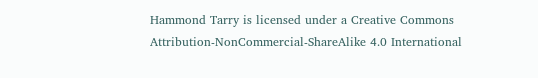Hammond Tarry is licensed under a Creative Commons Attribution-NonCommercial-ShareAlike 4.0 International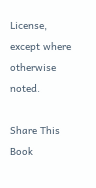License, except where otherwise noted.

Share This Book